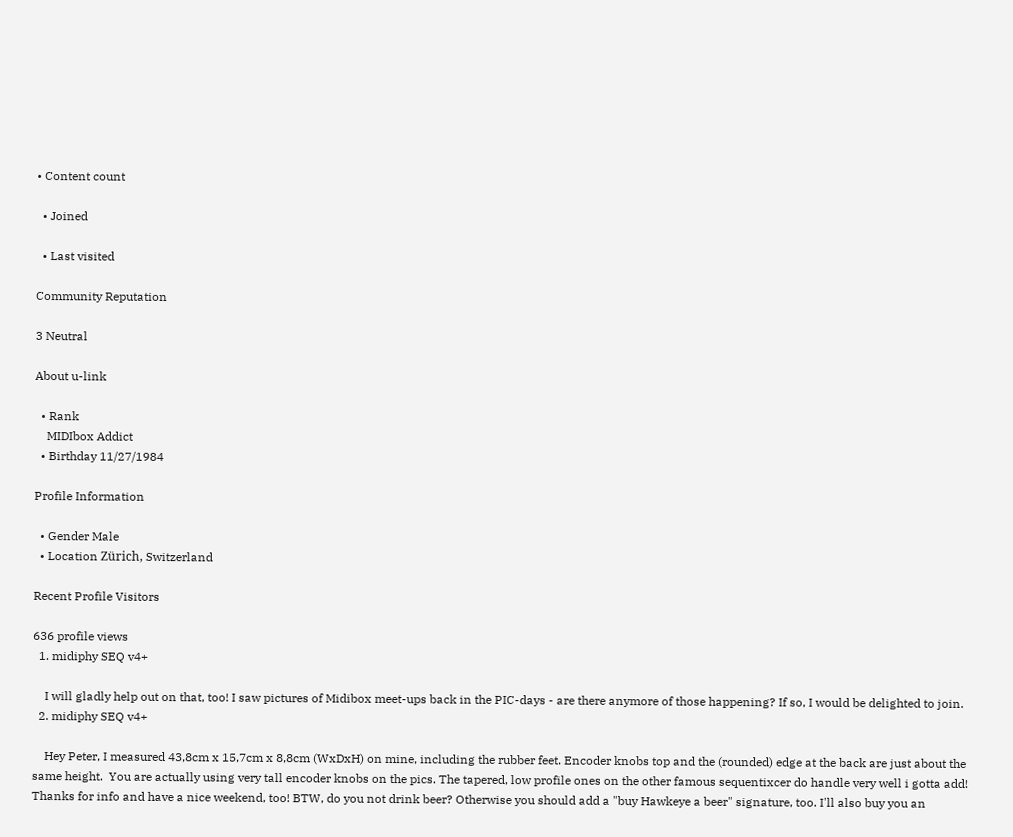• Content count

  • Joined

  • Last visited

Community Reputation

3 Neutral

About u-link

  • Rank
    MIDIbox Addict
  • Birthday 11/27/1984

Profile Information

  • Gender Male
  • Location Zürich, Switzerland

Recent Profile Visitors

636 profile views
  1. midiphy SEQ v4+

    I will gladly help out on that, too! I saw pictures of Midibox meet-ups back in the PIC-days - are there anymore of those happening? If so, I would be delighted to join.
  2. midiphy SEQ v4+

    Hey Peter, I measured 43,8cm x 15,7cm x 8,8cm (WxDxH) on mine, including the rubber feet. Encoder knobs top and the (rounded) edge at the back are just about the same height.  You are actually using very tall encoder knobs on the pics. The tapered, low profile ones on the other famous sequentixcer do handle very well i gotta add! Thanks for info and have a nice weekend, too! BTW, do you not drink beer? Otherwise you should add a "buy Hawkeye a beer" signature, too. I'll also buy you an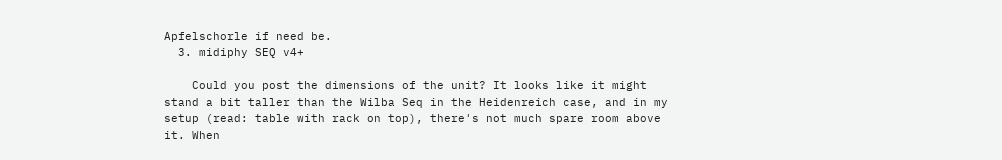Apfelschorle if need be.
  3. midiphy SEQ v4+

    Could you post the dimensions of the unit? It looks like it might stand a bit taller than the Wilba Seq in the Heidenreich case, and in my setup (read: table with rack on top), there's not much spare room above it. When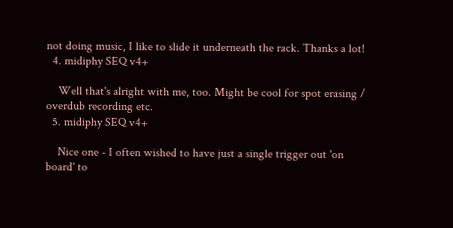not doing music, I like to slide it underneath the rack. Thanks a lot!
  4. midiphy SEQ v4+

    Well that's alright with me, too. Might be cool for spot erasing / overdub recording etc.
  5. midiphy SEQ v4+

    Nice one - I often wished to have just a single trigger out 'on board' to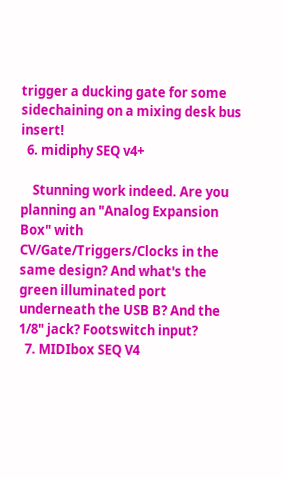trigger a ducking gate for some sidechaining on a mixing desk bus insert!
  6. midiphy SEQ v4+

    Stunning work indeed. Are you planning an "Analog Expansion Box" with CV/Gate/Triggers/Clocks in the same design? And what's the green illuminated port underneath the USB B? And the 1/8" jack? Footswitch input?
  7. MIDIbox SEQ V4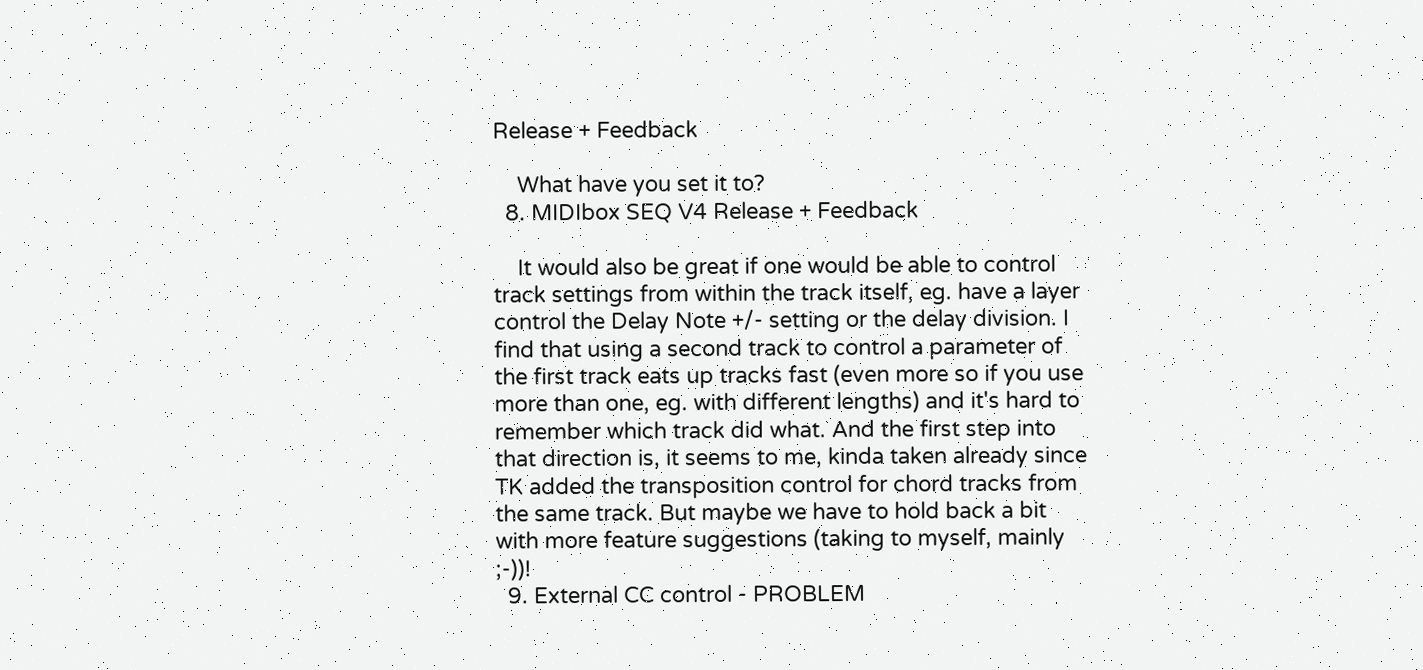Release + Feedback

    What have you set it to?
  8. MIDIbox SEQ V4 Release + Feedback

    It would also be great if one would be able to control track settings from within the track itself, eg. have a layer control the Delay Note +/- setting or the delay division. I find that using a second track to control a parameter of the first track eats up tracks fast (even more so if you use more than one, eg. with different lengths) and it's hard to remember which track did what. And the first step into that direction is, it seems to me, kinda taken already since TK added the transposition control for chord tracks from the same track. But maybe we have to hold back a bit with more feature suggestions (taking to myself, mainly ;-))!
  9. External CC control - PROBLEM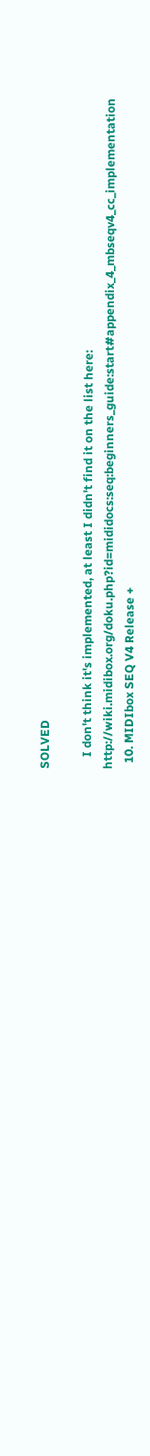SOLVED

    I don't think it's implemented, at least I didn't find it on the list here: http://wiki.midibox.org/doku.php?id=mididocs:seq:beginners_guide:start#appendix_4_mbseqv4_cc_implementation
  10. MIDIbox SEQ V4 Release +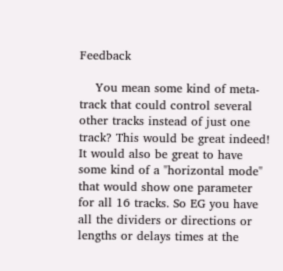Feedback

    You mean some kind of meta-track that could control several other tracks instead of just one track? This would be great indeed! It would also be great to have some kind of a "horizontal mode" that would show one parameter for all 16 tracks. So EG you have all the dividers or directions or lengths or delays times at the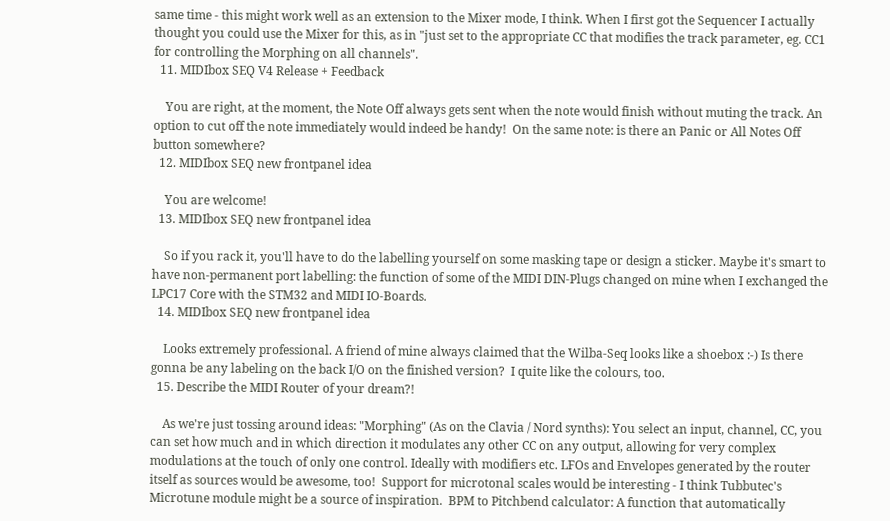same time - this might work well as an extension to the Mixer mode, I think. When I first got the Sequencer I actually thought you could use the Mixer for this, as in "just set to the appropriate CC that modifies the track parameter, eg. CC1 for controlling the Morphing on all channels".
  11. MIDIbox SEQ V4 Release + Feedback

    You are right, at the moment, the Note Off always gets sent when the note would finish without muting the track. An option to cut off the note immediately would indeed be handy!  On the same note: is there an Panic or All Notes Off button somewhere?
  12. MIDIbox SEQ new frontpanel idea

    You are welcome!
  13. MIDIbox SEQ new frontpanel idea

    So if you rack it, you'll have to do the labelling yourself on some masking tape or design a sticker. Maybe it's smart to have non-permanent port labelling: the function of some of the MIDI DIN-Plugs changed on mine when I exchanged the LPC17 Core with the STM32 and MIDI IO-Boards.
  14. MIDIbox SEQ new frontpanel idea

    Looks extremely professional. A friend of mine always claimed that the Wilba-Seq looks like a shoebox :-) Is there gonna be any labeling on the back I/O on the finished version?  I quite like the colours, too.
  15. Describe the MIDI Router of your dream?!

    As we're just tossing around ideas: "Morphing" (As on the Clavia / Nord synths): You select an input, channel, CC, you can set how much and in which direction it modulates any other CC on any output, allowing for very complex modulations at the touch of only one control. Ideally with modifiers etc. LFOs and Envelopes generated by the router itself as sources would be awesome, too!  Support for microtonal scales would be interesting - I think Tubbutec's Microtune module might be a source of inspiration.  BPM to Pitchbend calculator: A function that automatically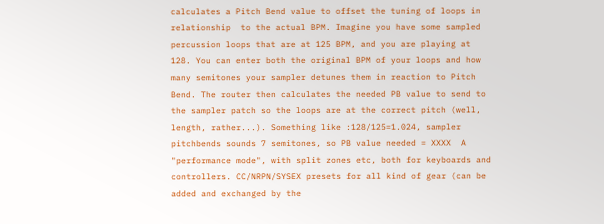calculates a Pitch Bend value to offset the tuning of loops in relationship  to the actual BPM. Imagine you have some sampled percussion loops that are at 125 BPM, and you are playing at 128. You can enter both the original BPM of your loops and how many semitones your sampler detunes them in reaction to Pitch Bend. The router then calculates the needed PB value to send to the sampler patch so the loops are at the correct pitch (well, length, rather...). Something like :128/125=1.024, sampler pitchbends sounds 7 semitones, so PB value needed = XXXX  A "performance mode", with split zones etc, both for keyboards and controllers. CC/NRPN/SYSEX presets for all kind of gear (can be added and exchanged by the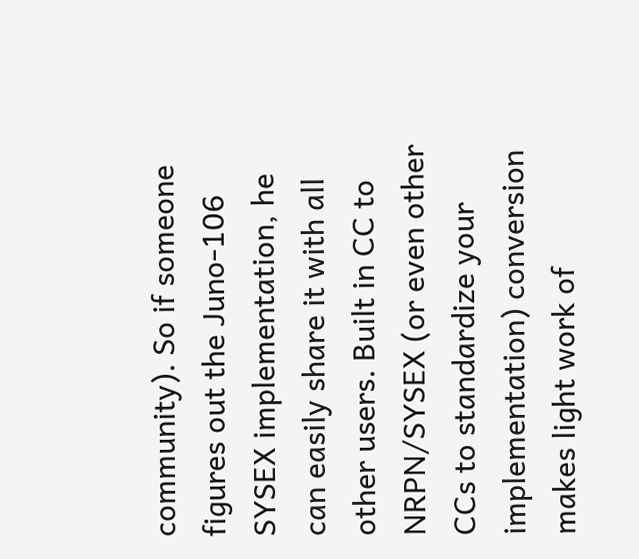community). So if someone figures out the Juno-106 SYSEX implementation, he can easily share it with all other users. Built in CC to NRPN/SYSEX (or even other CCs to standardize your implementation) conversion makes light work of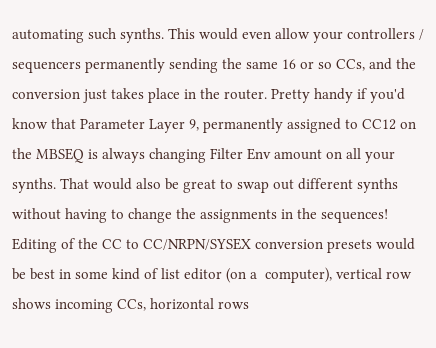automating such synths. This would even allow your controllers / sequencers permanently sending the same 16 or so CCs, and the conversion just takes place in the router. Pretty handy if you'd know that Parameter Layer 9, permanently assigned to CC12 on the MBSEQ is always changing Filter Env amount on all your synths. That would also be great to swap out different synths without having to change the assignments in the sequences! Editing of the CC to CC/NRPN/SYSEX conversion presets would be best in some kind of list editor (on a  computer), vertical row shows incoming CCs, horizontal rows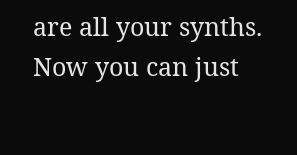are all your synths. Now you can just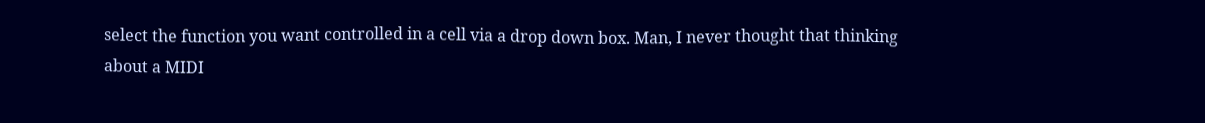select the function you want controlled in a cell via a drop down box. Man, I never thought that thinking about a MIDI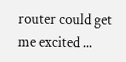router could get me excited ...